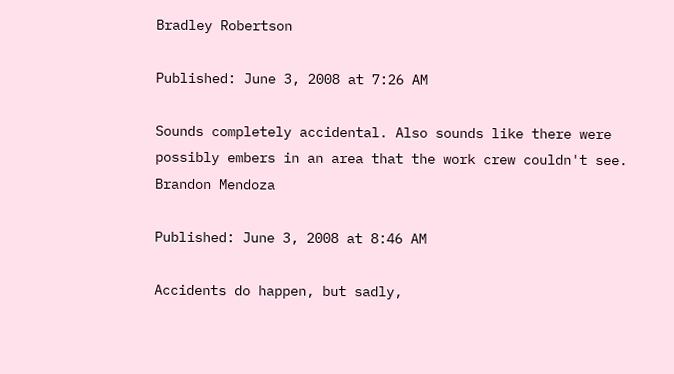Bradley Robertson

Published: June 3, 2008 at 7:26 AM

Sounds completely accidental. Also sounds like there were possibly embers in an area that the work crew couldn't see.
Brandon Mendoza

Published: June 3, 2008 at 8:46 AM

Accidents do happen, but sadly,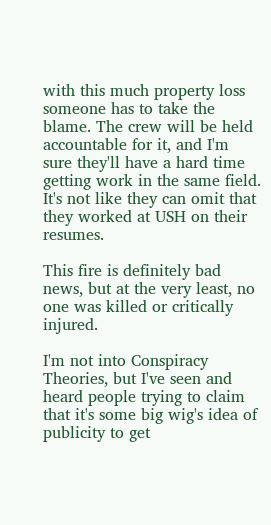with this much property loss someone has to take the blame. The crew will be held accountable for it, and I'm sure they'll have a hard time getting work in the same field. It's not like they can omit that they worked at USH on their resumes.

This fire is definitely bad news, but at the very least, no one was killed or critically injured.

I'm not into Conspiracy Theories, but I've seen and heard people trying to claim that it's some big wig's idea of publicity to get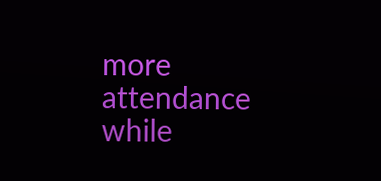more attendance while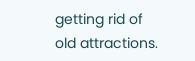getting rid of old attractions.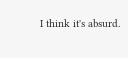I think it's absurd.